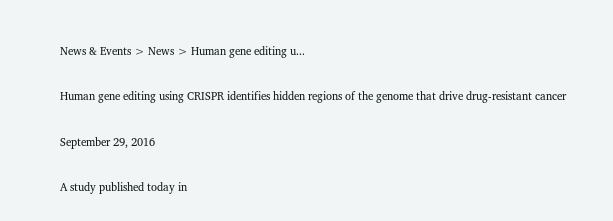News & Events > News > Human gene editing u...

Human gene editing using CRISPR identifies hidden regions of the genome that drive drug-resistant cancer

September 29, 2016

A study published today in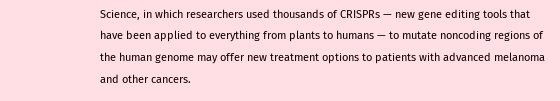Science, in which researchers used thousands of CRISPRs — new gene editing tools that have been applied to everything from plants to humans — to mutate noncoding regions of the human genome may offer new treatment options to patients with advanced melanoma and other cancers.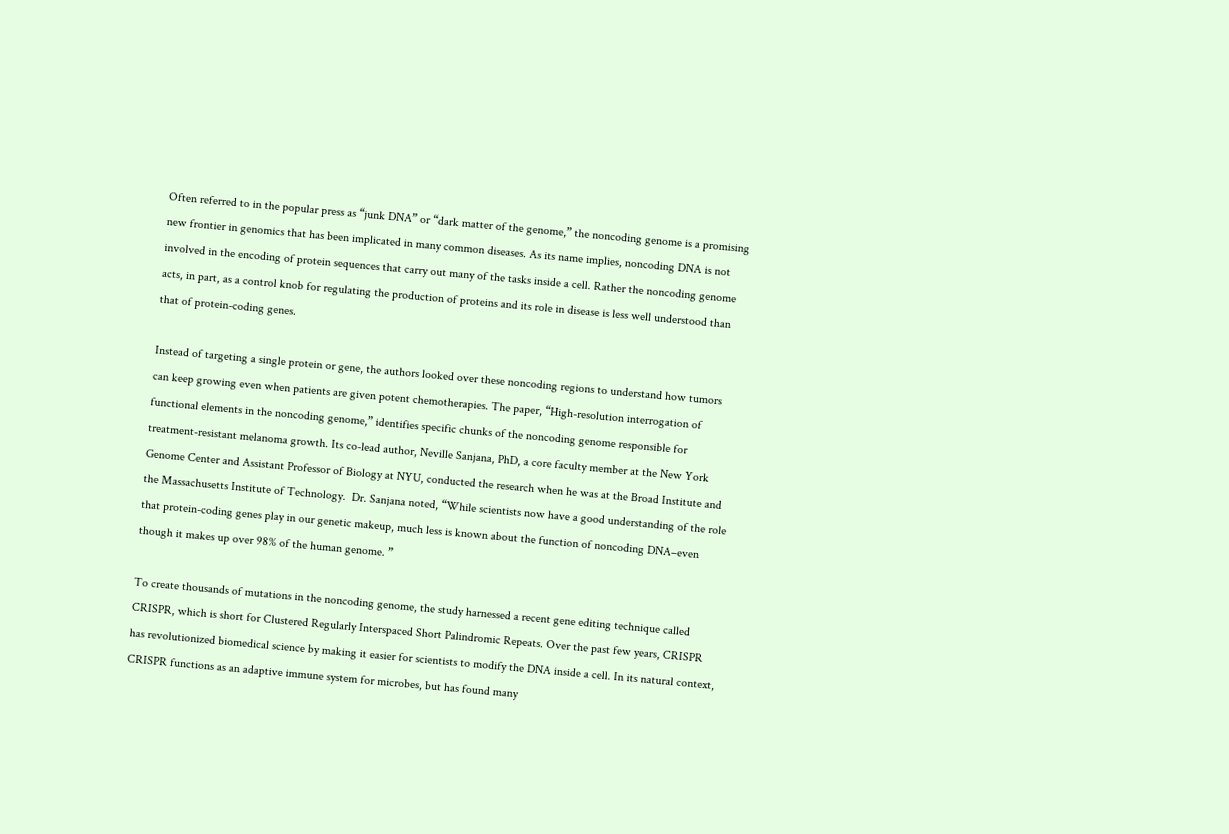Often referred to in the popular press as “junk DNA” or “dark matter of the genome,” the noncoding genome is a promising new frontier in genomics that has been implicated in many common diseases. As its name implies, noncoding DNA is not involved in the encoding of protein sequences that carry out many of the tasks inside a cell. Rather the noncoding genome acts, in part, as a control knob for regulating the production of proteins and its role in disease is less well understood than that of protein-coding genes.

Instead of targeting a single protein or gene, the authors looked over these noncoding regions to understand how tumors can keep growing even when patients are given potent chemotherapies. The paper, “High-resolution interrogation of functional elements in the noncoding genome,” identifies specific chunks of the noncoding genome responsible for treatment-resistant melanoma growth. Its co-lead author, Neville Sanjana, PhD, a core faculty member at the New York Genome Center and Assistant Professor of Biology at NYU, conducted the research when he was at the Broad Institute and the Massachusetts Institute of Technology.  Dr. Sanjana noted, “While scientists now have a good understanding of the role that protein-coding genes play in our genetic makeup, much less is known about the function of noncoding DNA–even though it makes up over 98% of the human genome. ”

To create thousands of mutations in the noncoding genome, the study harnessed a recent gene editing technique called CRISPR, which is short for Clustered Regularly Interspaced Short Palindromic Repeats. Over the past few years, CRISPR has revolutionized biomedical science by making it easier for scientists to modify the DNA inside a cell. In its natural context, CRISPR functions as an adaptive immune system for microbes, but has found many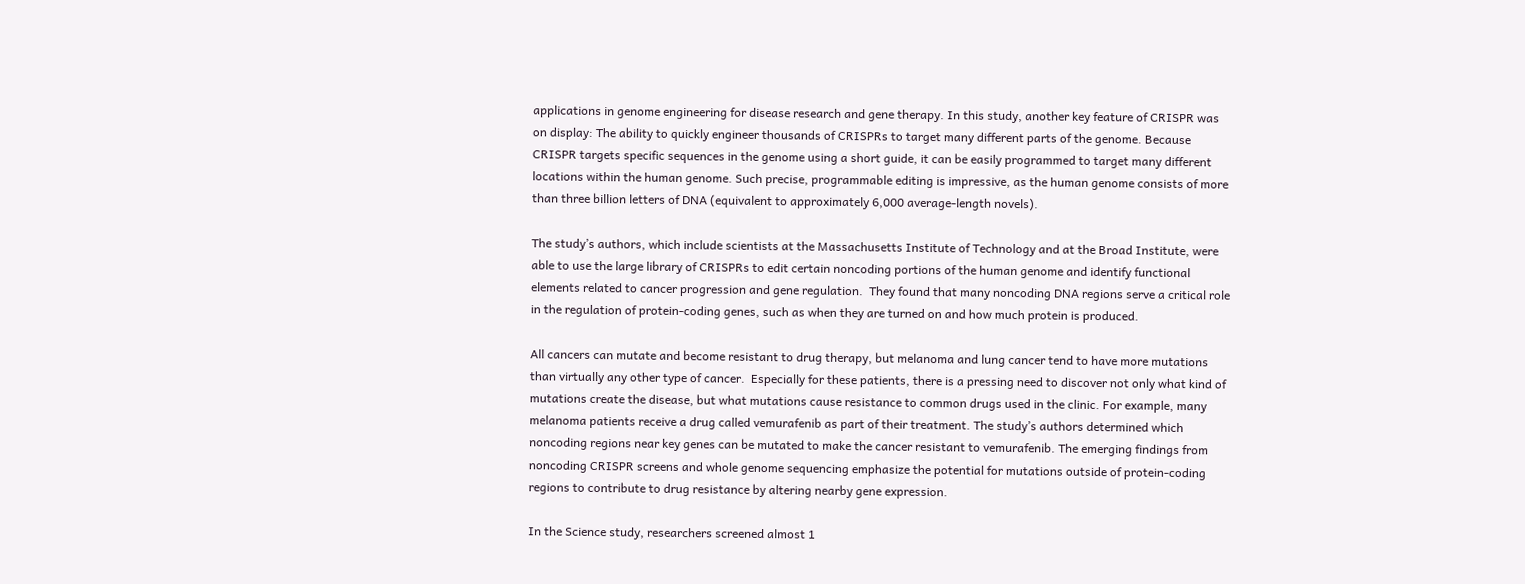applications in genome engineering for disease research and gene therapy. In this study, another key feature of CRISPR was on display: The ability to quickly engineer thousands of CRISPRs to target many different parts of the genome. Because CRISPR targets specific sequences in the genome using a short guide, it can be easily programmed to target many different locations within the human genome. Such precise, programmable editing is impressive, as the human genome consists of more than three billion letters of DNA (equivalent to approximately 6,000 average-length novels).

The study’s authors, which include scientists at the Massachusetts Institute of Technology and at the Broad Institute, were able to use the large library of CRISPRs to edit certain noncoding portions of the human genome and identify functional elements related to cancer progression and gene regulation.  They found that many noncoding DNA regions serve a critical role in the regulation of protein-coding genes, such as when they are turned on and how much protein is produced.

All cancers can mutate and become resistant to drug therapy, but melanoma and lung cancer tend to have more mutations than virtually any other type of cancer.  Especially for these patients, there is a pressing need to discover not only what kind of mutations create the disease, but what mutations cause resistance to common drugs used in the clinic. For example, many melanoma patients receive a drug called vemurafenib as part of their treatment. The study’s authors determined which noncoding regions near key genes can be mutated to make the cancer resistant to vemurafenib. The emerging findings from noncoding CRISPR screens and whole genome sequencing emphasize the potential for mutations outside of protein-coding regions to contribute to drug resistance by altering nearby gene expression.

In the Science study, researchers screened almost 1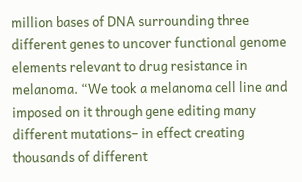million bases of DNA surrounding three different genes to uncover functional genome elements relevant to drug resistance in melanoma. “We took a melanoma cell line and imposed on it through gene editing many different mutations– in effect creating thousands of different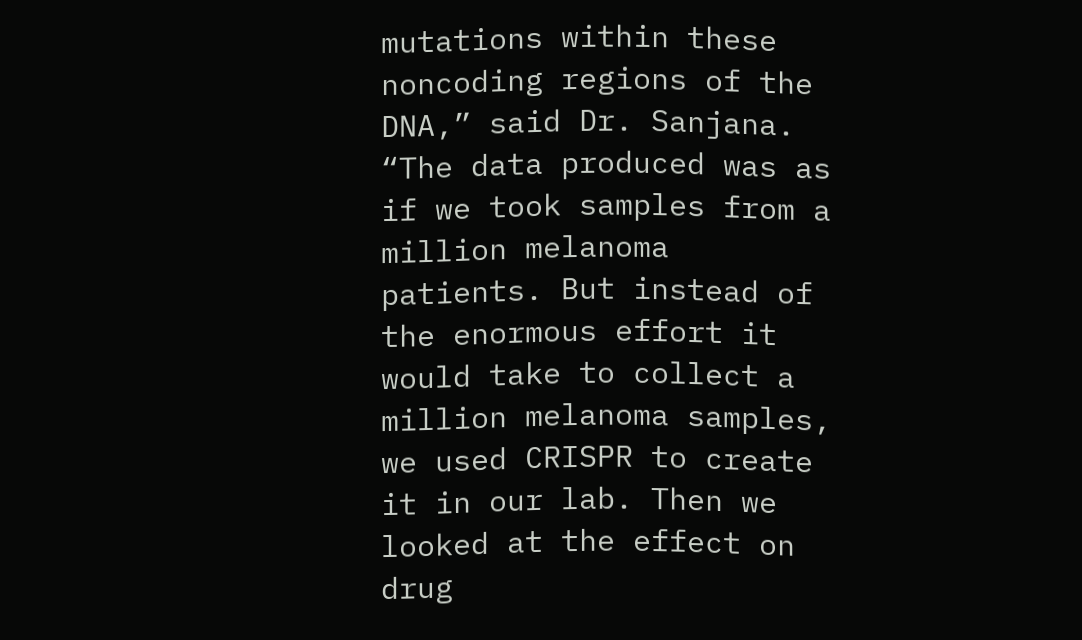mutations within these noncoding regions of the DNA,” said Dr. Sanjana. “The data produced was as if we took samples from a million melanoma patients. But instead of the enormous effort it would take to collect a million melanoma samples, we used CRISPR to create it in our lab. Then we looked at the effect on drug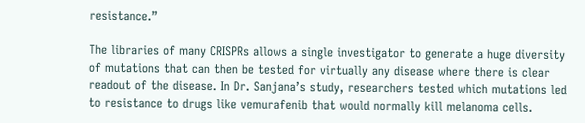resistance.”

The libraries of many CRISPRs allows a single investigator to generate a huge diversity of mutations that can then be tested for virtually any disease where there is clear readout of the disease. In Dr. Sanjana’s study, researchers tested which mutations led to resistance to drugs like vemurafenib that would normally kill melanoma cells.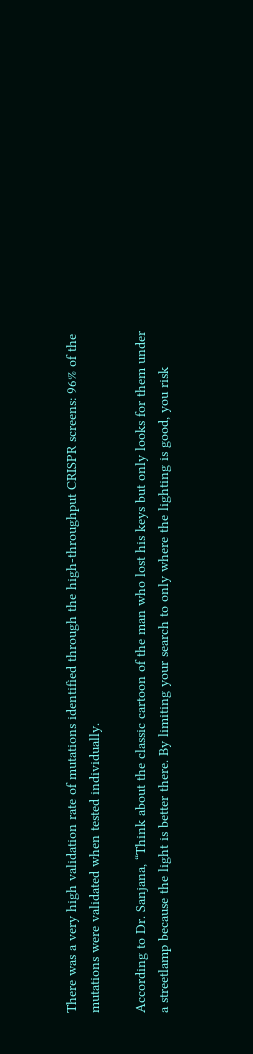There was a very high validation rate of mutations identified through the high-throughput CRISPR screens: 96% of the mutations were validated when tested individually.

According to Dr. Sanjana, “Think about the classic cartoon of the man who lost his keys but only looks for them under a streetlamp because the light is better there. By limiting your search to only where the lighting is good, you risk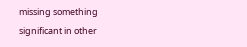missing something significant in other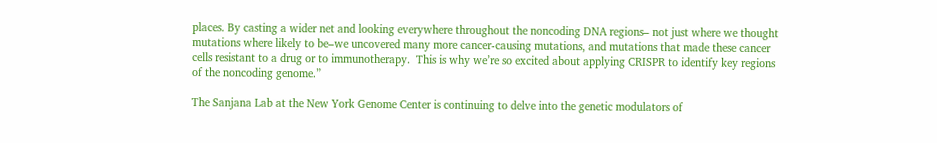places. By casting a wider net and looking everywhere throughout the noncoding DNA regions– not just where we thought mutations where likely to be–we uncovered many more cancer-causing mutations, and mutations that made these cancer cells resistant to a drug or to immunotherapy.  This is why we’re so excited about applying CRISPR to identify key regions of the noncoding genome.”

The Sanjana Lab at the New York Genome Center is continuing to delve into the genetic modulators of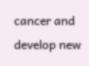cancer and develop new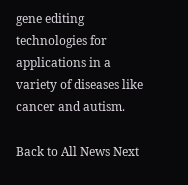gene editing technologies for applications in a variety of diseases like cancer and autism.

Back to All News Next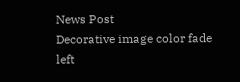News Post
Decorative image color fade left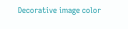Decorative image color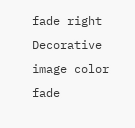fade right Decorative image color fade